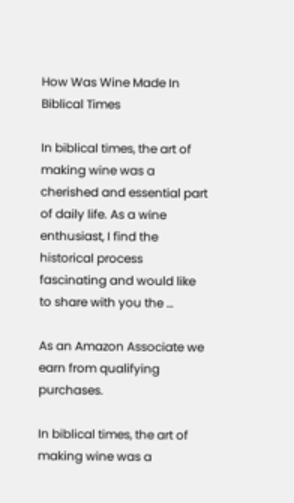How Was Wine Made In Biblical Times

In biblical times, the art of making wine was a cherished and essential part of daily life. As a wine enthusiast, I find the historical process fascinating and would like to share with you the …

As an Amazon Associate we earn from qualifying purchases.

In biblical times, the art of making wine was a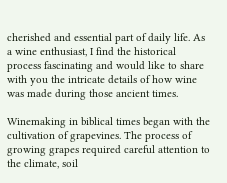cherished and essential part of daily life. As a wine enthusiast, I find the historical process fascinating and would like to share with you the intricate details of how wine was made during those ancient times.

Winemaking in biblical times began with the cultivation of grapevines. The process of growing grapes required careful attention to the climate, soil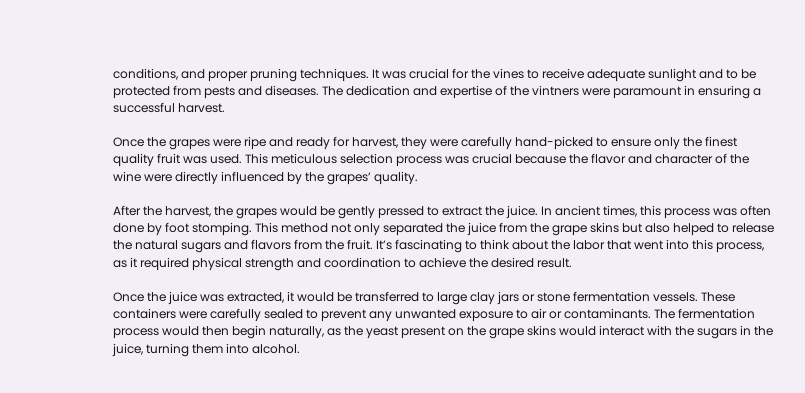conditions, and proper pruning techniques. It was crucial for the vines to receive adequate sunlight and to be protected from pests and diseases. The dedication and expertise of the vintners were paramount in ensuring a successful harvest.

Once the grapes were ripe and ready for harvest, they were carefully hand-picked to ensure only the finest quality fruit was used. This meticulous selection process was crucial because the flavor and character of the wine were directly influenced by the grapes’ quality.

After the harvest, the grapes would be gently pressed to extract the juice. In ancient times, this process was often done by foot stomping. This method not only separated the juice from the grape skins but also helped to release the natural sugars and flavors from the fruit. It’s fascinating to think about the labor that went into this process, as it required physical strength and coordination to achieve the desired result.

Once the juice was extracted, it would be transferred to large clay jars or stone fermentation vessels. These containers were carefully sealed to prevent any unwanted exposure to air or contaminants. The fermentation process would then begin naturally, as the yeast present on the grape skins would interact with the sugars in the juice, turning them into alcohol.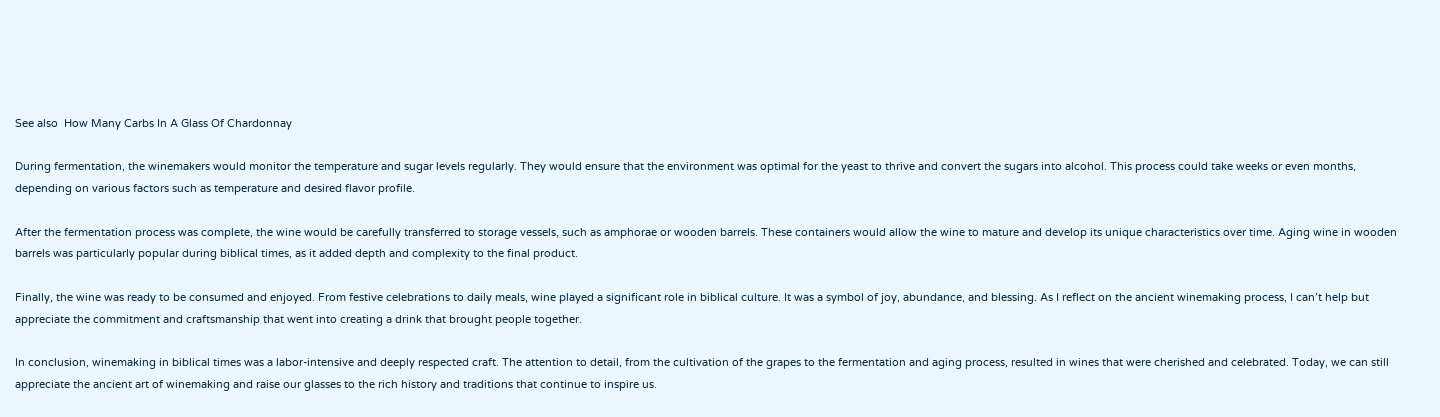See also  How Many Carbs In A Glass Of Chardonnay

During fermentation, the winemakers would monitor the temperature and sugar levels regularly. They would ensure that the environment was optimal for the yeast to thrive and convert the sugars into alcohol. This process could take weeks or even months, depending on various factors such as temperature and desired flavor profile.

After the fermentation process was complete, the wine would be carefully transferred to storage vessels, such as amphorae or wooden barrels. These containers would allow the wine to mature and develop its unique characteristics over time. Aging wine in wooden barrels was particularly popular during biblical times, as it added depth and complexity to the final product.

Finally, the wine was ready to be consumed and enjoyed. From festive celebrations to daily meals, wine played a significant role in biblical culture. It was a symbol of joy, abundance, and blessing. As I reflect on the ancient winemaking process, I can’t help but appreciate the commitment and craftsmanship that went into creating a drink that brought people together.

In conclusion, winemaking in biblical times was a labor-intensive and deeply respected craft. The attention to detail, from the cultivation of the grapes to the fermentation and aging process, resulted in wines that were cherished and celebrated. Today, we can still appreciate the ancient art of winemaking and raise our glasses to the rich history and traditions that continue to inspire us.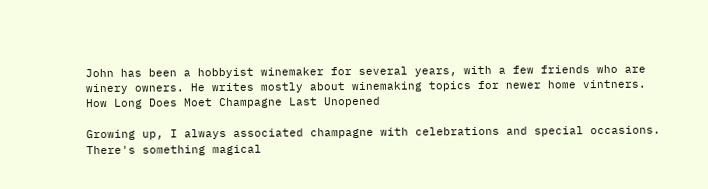John has been a hobbyist winemaker for several years, with a few friends who are winery owners. He writes mostly about winemaking topics for newer home vintners.
How Long Does Moet Champagne Last Unopened

Growing up, I always associated champagne with celebrations and special occasions. There's something magical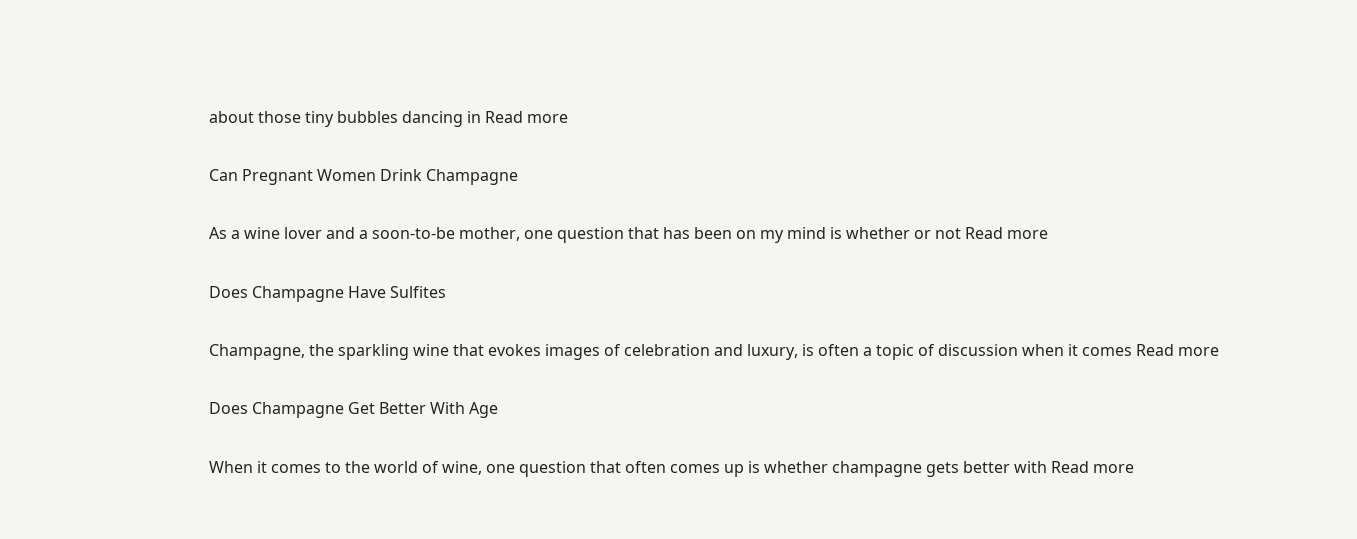about those tiny bubbles dancing in Read more

Can Pregnant Women Drink Champagne

As a wine lover and a soon-to-be mother, one question that has been on my mind is whether or not Read more

Does Champagne Have Sulfites

Champagne, the sparkling wine that evokes images of celebration and luxury, is often a topic of discussion when it comes Read more

Does Champagne Get Better With Age

When it comes to the world of wine, one question that often comes up is whether champagne gets better with Read more